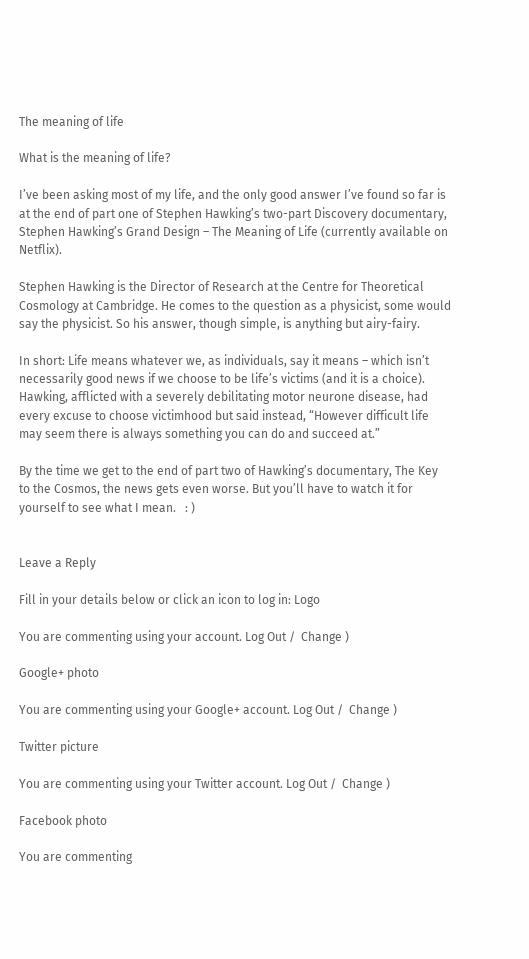The meaning of life

What is the meaning of life?

I’ve been asking most of my life, and the only good answer I’ve found so far is at the end of part one of Stephen Hawking’s two-part Discovery documentary, Stephen Hawking’s Grand Design – The Meaning of Life (currently available on Netflix).

Stephen Hawking is the Director of Research at the Centre for Theoretical Cosmology at Cambridge. He comes to the question as a physicist, some would say the physicist. So his answer, though simple, is anything but airy-fairy.

In short: Life means whatever we, as individuals, say it means – which isn’t necessarily good news if we choose to be life’s victims (and it is a choice). Hawking, afflicted with a severely debilitating motor neurone disease, had every excuse to choose victimhood but said instead, “However difficult life may seem there is always something you can do and succeed at.”

By the time we get to the end of part two of Hawking’s documentary, The Key to the Cosmos, the news gets even worse. But you’ll have to watch it for yourself to see what I mean.   : )


Leave a Reply

Fill in your details below or click an icon to log in: Logo

You are commenting using your account. Log Out /  Change )

Google+ photo

You are commenting using your Google+ account. Log Out /  Change )

Twitter picture

You are commenting using your Twitter account. Log Out /  Change )

Facebook photo

You are commenting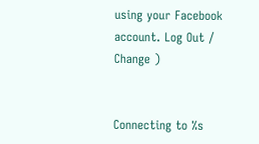using your Facebook account. Log Out /  Change )


Connecting to %s